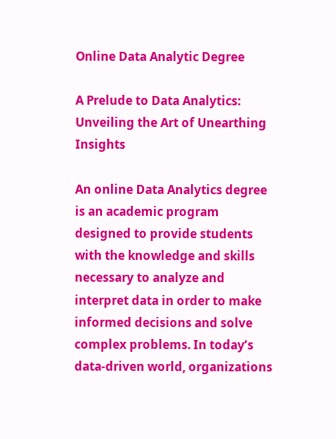Online Data Analytic Degree

A Prelude to Data Analytics: Unveiling the Art of Unearthing Insights

An online Data Analytics degree is an academic program designed to provide students with the knowledge and skills necessary to analyze and interpret data in order to make informed decisions and solve complex problems. In today’s data-driven world, organizations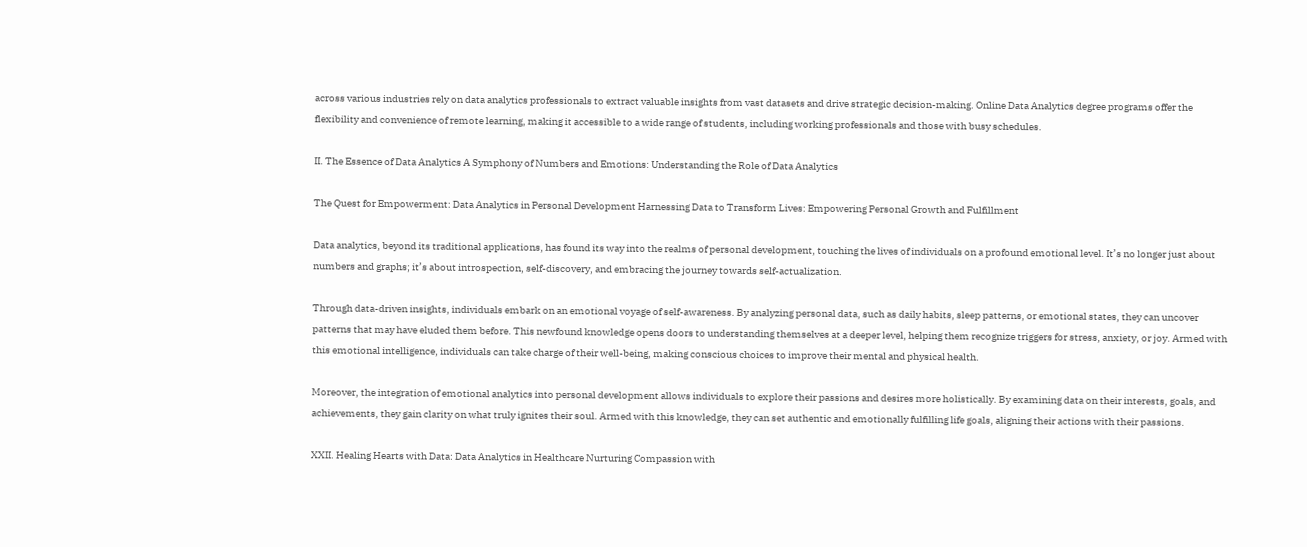across various industries rely on data analytics professionals to extract valuable insights from vast datasets and drive strategic decision-making. Online Data Analytics degree programs offer the flexibility and convenience of remote learning, making it accessible to a wide range of students, including working professionals and those with busy schedules.

II. The Essence of Data Analytics A Symphony of Numbers and Emotions: Understanding the Role of Data Analytics

The Quest for Empowerment: Data Analytics in Personal Development Harnessing Data to Transform Lives: Empowering Personal Growth and Fulfillment

Data analytics, beyond its traditional applications, has found its way into the realms of personal development, touching the lives of individuals on a profound emotional level. It’s no longer just about numbers and graphs; it’s about introspection, self-discovery, and embracing the journey towards self-actualization.

Through data-driven insights, individuals embark on an emotional voyage of self-awareness. By analyzing personal data, such as daily habits, sleep patterns, or emotional states, they can uncover patterns that may have eluded them before. This newfound knowledge opens doors to understanding themselves at a deeper level, helping them recognize triggers for stress, anxiety, or joy. Armed with this emotional intelligence, individuals can take charge of their well-being, making conscious choices to improve their mental and physical health.

Moreover, the integration of emotional analytics into personal development allows individuals to explore their passions and desires more holistically. By examining data on their interests, goals, and achievements, they gain clarity on what truly ignites their soul. Armed with this knowledge, they can set authentic and emotionally fulfilling life goals, aligning their actions with their passions.

XXII. Healing Hearts with Data: Data Analytics in Healthcare Nurturing Compassion with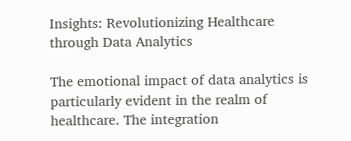Insights: Revolutionizing Healthcare through Data Analytics

The emotional impact of data analytics is particularly evident in the realm of healthcare. The integration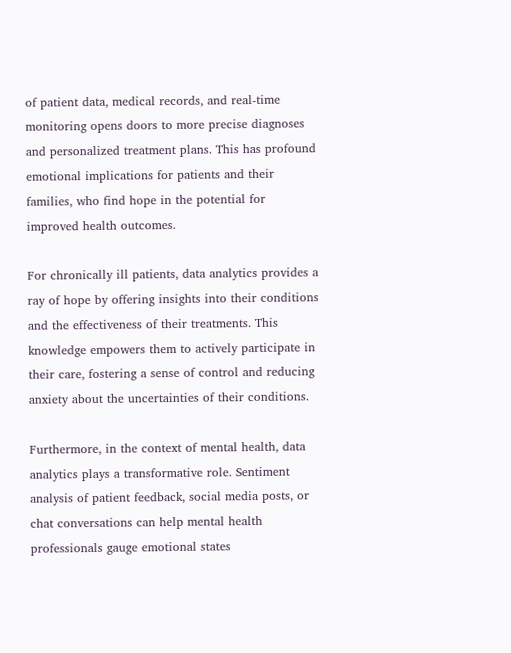of patient data, medical records, and real-time monitoring opens doors to more precise diagnoses and personalized treatment plans. This has profound emotional implications for patients and their families, who find hope in the potential for improved health outcomes.

For chronically ill patients, data analytics provides a ray of hope by offering insights into their conditions and the effectiveness of their treatments. This knowledge empowers them to actively participate in their care, fostering a sense of control and reducing anxiety about the uncertainties of their conditions.

Furthermore, in the context of mental health, data analytics plays a transformative role. Sentiment analysis of patient feedback, social media posts, or chat conversations can help mental health professionals gauge emotional states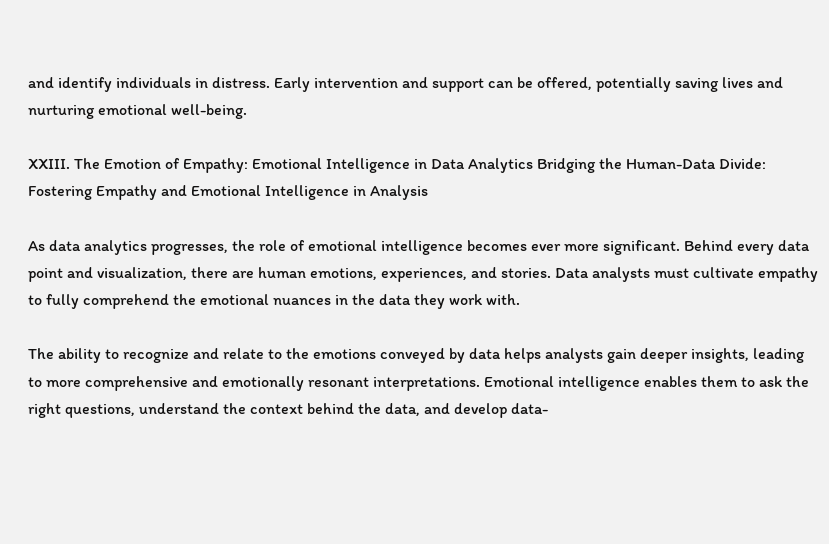and identify individuals in distress. Early intervention and support can be offered, potentially saving lives and nurturing emotional well-being.

XXIII. The Emotion of Empathy: Emotional Intelligence in Data Analytics Bridging the Human-Data Divide: Fostering Empathy and Emotional Intelligence in Analysis

As data analytics progresses, the role of emotional intelligence becomes ever more significant. Behind every data point and visualization, there are human emotions, experiences, and stories. Data analysts must cultivate empathy to fully comprehend the emotional nuances in the data they work with.

The ability to recognize and relate to the emotions conveyed by data helps analysts gain deeper insights, leading to more comprehensive and emotionally resonant interpretations. Emotional intelligence enables them to ask the right questions, understand the context behind the data, and develop data-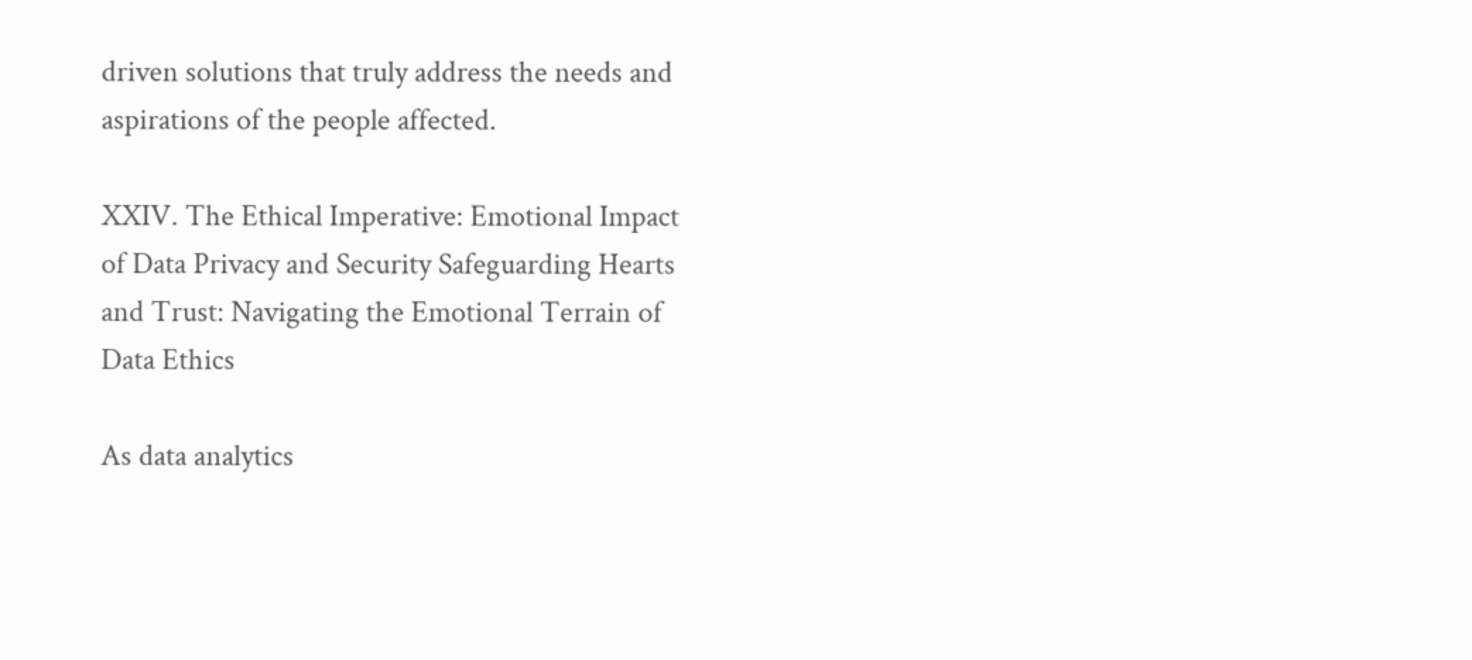driven solutions that truly address the needs and aspirations of the people affected.

XXIV. The Ethical Imperative: Emotional Impact of Data Privacy and Security Safeguarding Hearts and Trust: Navigating the Emotional Terrain of Data Ethics

As data analytics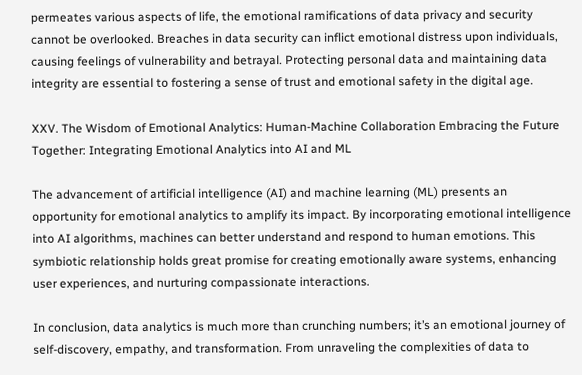permeates various aspects of life, the emotional ramifications of data privacy and security cannot be overlooked. Breaches in data security can inflict emotional distress upon individuals, causing feelings of vulnerability and betrayal. Protecting personal data and maintaining data integrity are essential to fostering a sense of trust and emotional safety in the digital age.

XXV. The Wisdom of Emotional Analytics: Human-Machine Collaboration Embracing the Future Together: Integrating Emotional Analytics into AI and ML

The advancement of artificial intelligence (AI) and machine learning (ML) presents an opportunity for emotional analytics to amplify its impact. By incorporating emotional intelligence into AI algorithms, machines can better understand and respond to human emotions. This symbiotic relationship holds great promise for creating emotionally aware systems, enhancing user experiences, and nurturing compassionate interactions.

In conclusion, data analytics is much more than crunching numbers; it’s an emotional journey of self-discovery, empathy, and transformation. From unraveling the complexities of data to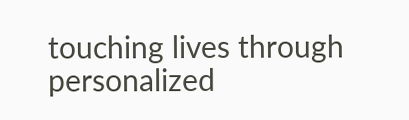touching lives through personalized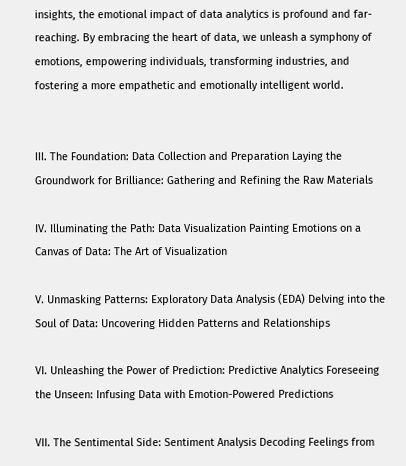insights, the emotional impact of data analytics is profound and far-reaching. By embracing the heart of data, we unleash a symphony of emotions, empowering individuals, transforming industries, and fostering a more empathetic and emotionally intelligent world.


III. The Foundation: Data Collection and Preparation Laying the Groundwork for Brilliance: Gathering and Refining the Raw Materials

IV. Illuminating the Path: Data Visualization Painting Emotions on a Canvas of Data: The Art of Visualization

V. Unmasking Patterns: Exploratory Data Analysis (EDA) Delving into the Soul of Data: Uncovering Hidden Patterns and Relationships

VI. Unleashing the Power of Prediction: Predictive Analytics Foreseeing the Unseen: Infusing Data with Emotion-Powered Predictions

VII. The Sentimental Side: Sentiment Analysis Decoding Feelings from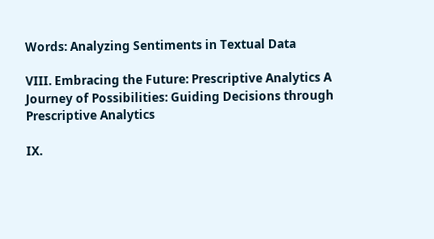Words: Analyzing Sentiments in Textual Data

VIII. Embracing the Future: Prescriptive Analytics A Journey of Possibilities: Guiding Decisions through Prescriptive Analytics

IX.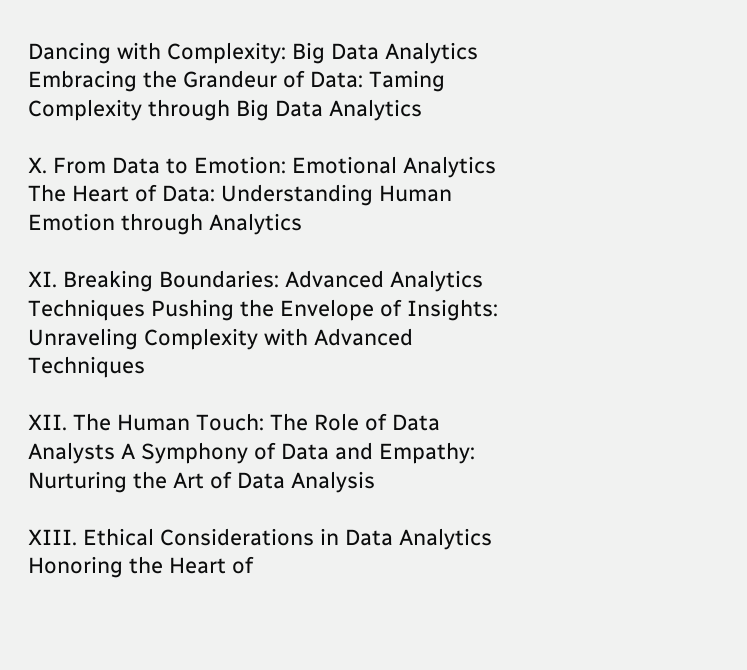Dancing with Complexity: Big Data Analytics Embracing the Grandeur of Data: Taming Complexity through Big Data Analytics

X. From Data to Emotion: Emotional Analytics The Heart of Data: Understanding Human Emotion through Analytics

XI. Breaking Boundaries: Advanced Analytics Techniques Pushing the Envelope of Insights: Unraveling Complexity with Advanced Techniques

XII. The Human Touch: The Role of Data Analysts A Symphony of Data and Empathy: Nurturing the Art of Data Analysis

XIII. Ethical Considerations in Data Analytics Honoring the Heart of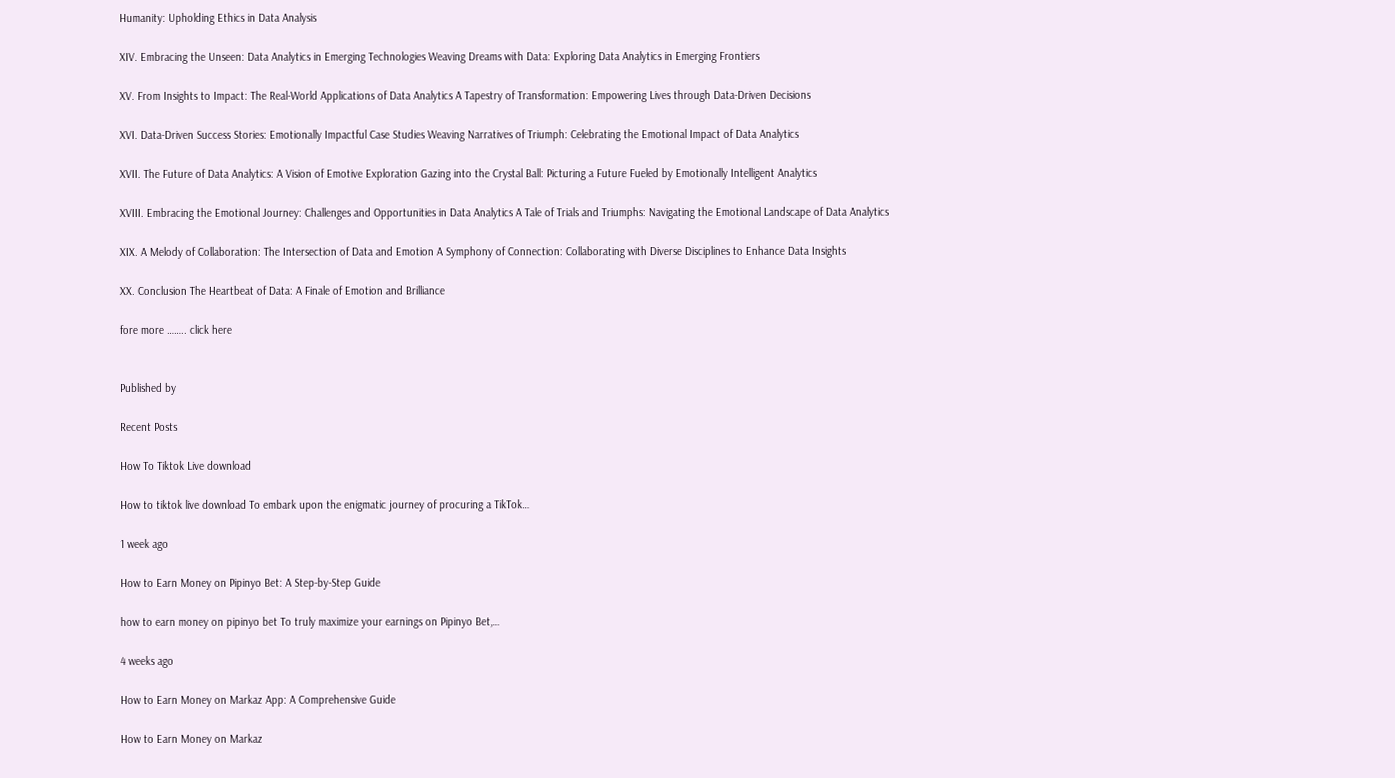Humanity: Upholding Ethics in Data Analysis

XIV. Embracing the Unseen: Data Analytics in Emerging Technologies Weaving Dreams with Data: Exploring Data Analytics in Emerging Frontiers

XV. From Insights to Impact: The Real-World Applications of Data Analytics A Tapestry of Transformation: Empowering Lives through Data-Driven Decisions

XVI. Data-Driven Success Stories: Emotionally Impactful Case Studies Weaving Narratives of Triumph: Celebrating the Emotional Impact of Data Analytics

XVII. The Future of Data Analytics: A Vision of Emotive Exploration Gazing into the Crystal Ball: Picturing a Future Fueled by Emotionally Intelligent Analytics

XVIII. Embracing the Emotional Journey: Challenges and Opportunities in Data Analytics A Tale of Trials and Triumphs: Navigating the Emotional Landscape of Data Analytics

XIX. A Melody of Collaboration: The Intersection of Data and Emotion A Symphony of Connection: Collaborating with Diverse Disciplines to Enhance Data Insights

XX. Conclusion The Heartbeat of Data: A Finale of Emotion and Brilliance

fore more …….. click here


Published by

Recent Posts

How To Tiktok Live download

How to tiktok live download To embark upon the enigmatic journey of procuring a TikTok…

1 week ago

How to Earn Money on Pipinyo Bet: A Step-by-Step Guide

how to earn money on pipinyo bet To truly maximize your earnings on Pipinyo Bet,…

4 weeks ago

How to Earn Money on Markaz App: A Comprehensive Guide

How to Earn Money on Markaz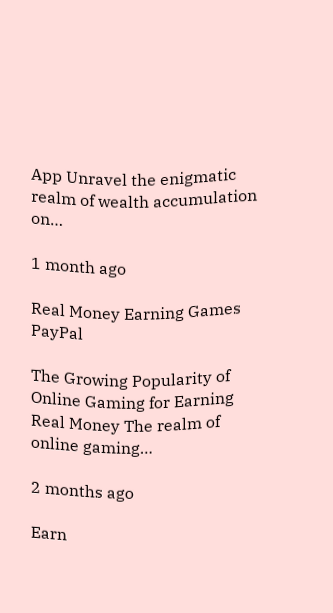App Unravel the enigmatic realm of wealth accumulation on…

1 month ago

Real Money Earning Games PayPal

The Growing Popularity of Online Gaming for Earning Real Money The realm of online gaming…

2 months ago

Earn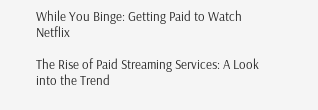While You Binge: Getting Paid to Watch Netflix

The Rise of Paid Streaming Services: A Look into the Trend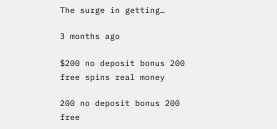The surge in getting…

3 months ago

$200 no deposit bonus 200 free spins real money

200 no deposit bonus 200 free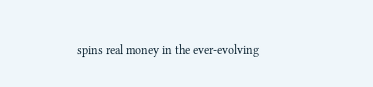spins real money in the ever-evolving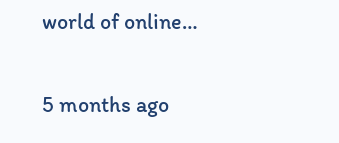world of online…

5 months ago